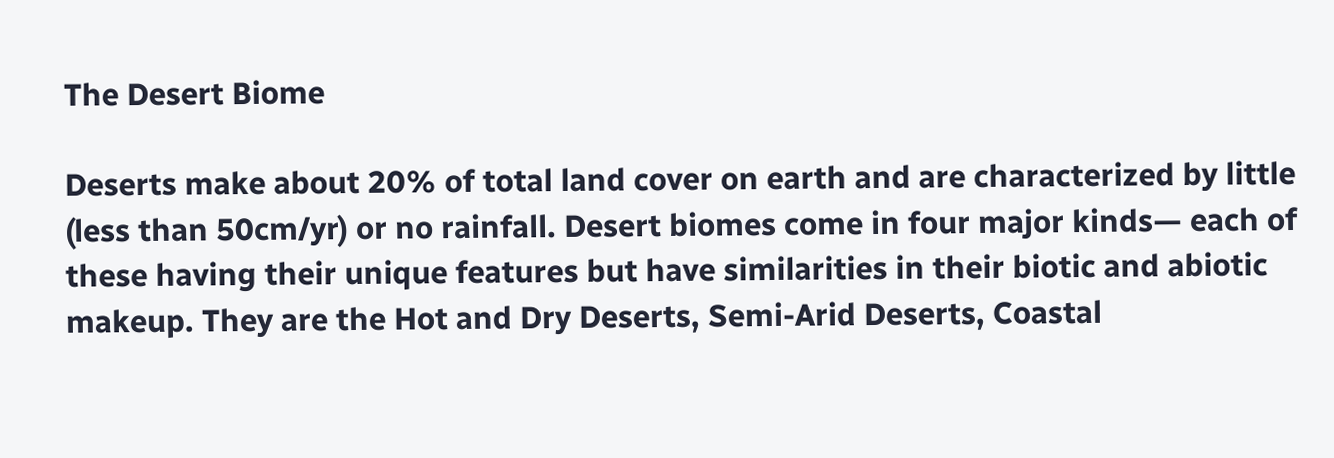The Desert Biome

Deserts make about 20% of total land cover on earth and are characterized by little (less than 50cm/yr) or no rainfall. Desert biomes come in four major kinds— each of these having their unique features but have similarities in their biotic and abiotic makeup. They are the Hot and Dry Deserts, Semi-Arid Deserts, Coastal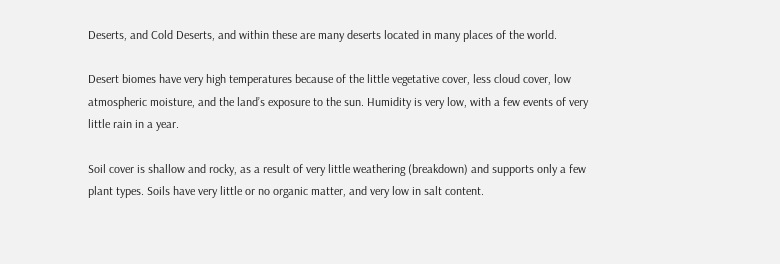Deserts, and Cold Deserts, and within these are many deserts located in many places of the world.

Desert biomes have very high temperatures because of the little vegetative cover, less cloud cover, low atmospheric moisture, and the land’s exposure to the sun. Humidity is very low, with a few events of very little rain in a year.

Soil cover is shallow and rocky, as a result of very little weathering (breakdown) and supports only a few plant types. Soils have very little or no organic matter, and very low in salt content.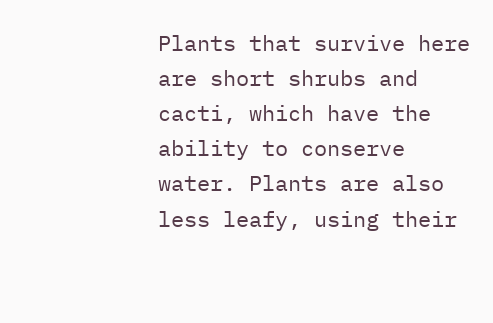Plants that survive here are short shrubs and cacti, which have the ability to conserve water. Plants are also less leafy, using their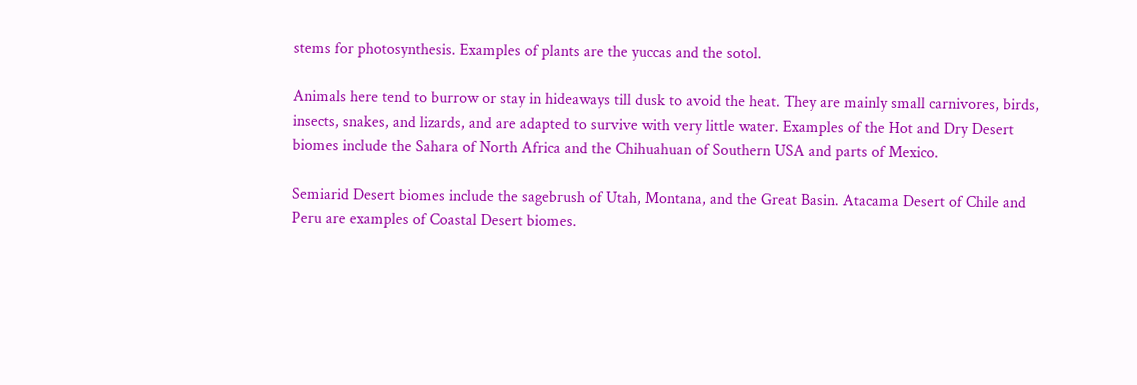stems for photosynthesis. Examples of plants are the yuccas and the sotol.

Animals here tend to burrow or stay in hideaways till dusk to avoid the heat. They are mainly small carnivores, birds, insects, snakes, and lizards, and are adapted to survive with very little water. Examples of the Hot and Dry Desert biomes include the Sahara of North Africa and the Chihuahuan of Southern USA and parts of Mexico.

Semiarid Desert biomes include the sagebrush of Utah, Montana, and the Great Basin. Atacama Desert of Chile and Peru are examples of Coastal Desert biomes.